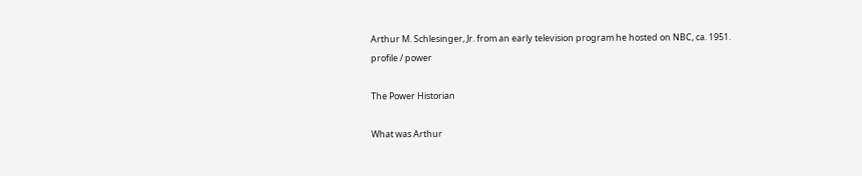Arthur M. Schlesinger, Jr. from an early television program he hosted on NBC, ca. 1951.
profile / power

The Power Historian

What was Arthur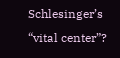Schlesinger’s “vital center”?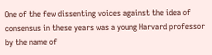One of the few dissenting voices against the idea of consensus in these years was a young Harvard professor by the name of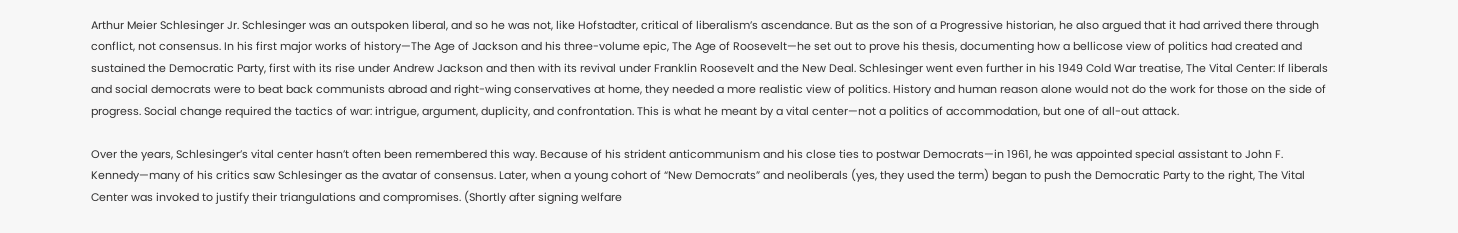Arthur Meier Schlesinger Jr. Schlesinger was an outspoken liberal, and so he was not, like Hofstadter, critical of liberalism’s ascendance. But as the son of a Progressive historian, he also argued that it had arrived there through conflict, not consensus. In his first major works of history—The Age of Jackson and his three-volume epic, The Age of Roosevelt—he set out to prove his thesis, documenting how a bellicose view of politics had created and sustained the Democratic Party, first with its rise under Andrew Jackson and then with its revival under Franklin Roosevelt and the New Deal. Schlesinger went even further in his 1949 Cold War treatise, The Vital Center: If liberals and social democrats were to beat back communists abroad and right-wing conservatives at home, they needed a more realistic view of politics. History and human reason alone would not do the work for those on the side of progress. Social change required the tactics of war: intrigue, argument, duplicity, and confrontation. This is what he meant by a vital center—not a politics of accommodation, but one of all-out attack.

Over the years, Schlesinger’s vital center hasn’t often been remembered this way. Because of his strident anticommunism and his close ties to postwar Democrats—in 1961, he was appointed special assistant to John F. Kennedy—many of his critics saw Schlesinger as the avatar of consensus. Later, when a young cohort of “New Democrats” and neoliberals (yes, they used the term) began to push the Democratic Party to the right, The Vital Center was invoked to justify their triangulations and compromises. (Shortly after signing welfare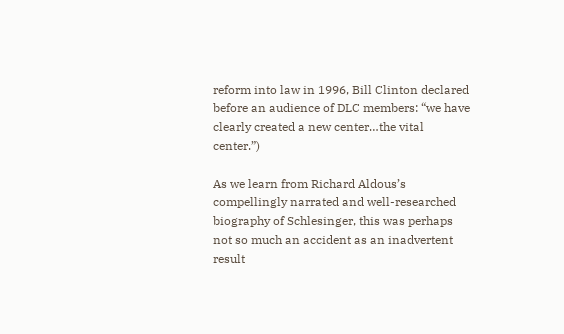reform into law in 1996, Bill Clinton declared before an audience of DLC members: “we have clearly created a new center…the vital center.”)

As we learn from Richard Aldous’s compellingly narrated and well-researched biography of Schlesinger, this was perhaps not so much an accident as an inadvertent result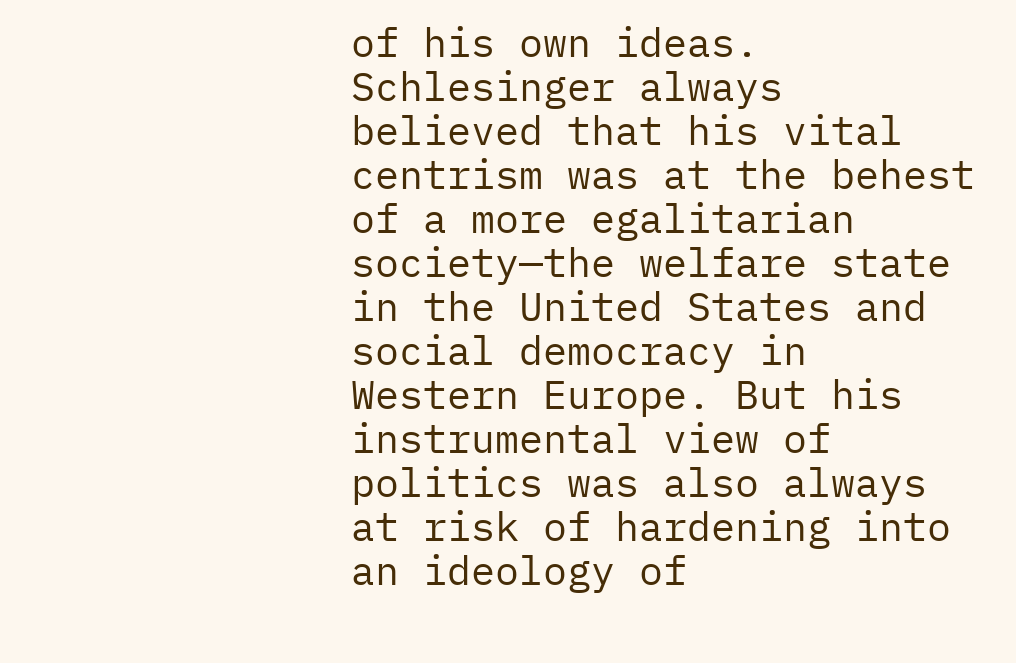of his own ideas. Schlesinger always believed that his vital centrism was at the behest of a more egalitarian society—the welfare state in the United States and social democracy in Western Europe. But his instrumental view of politics was also always at risk of hardening into an ideology of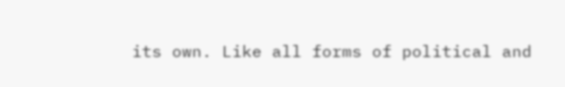its own. Like all forms of political and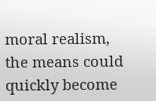moral realism, the means could quickly become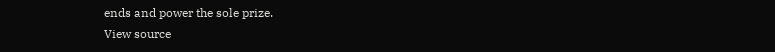ends and power the sole prize.
View source